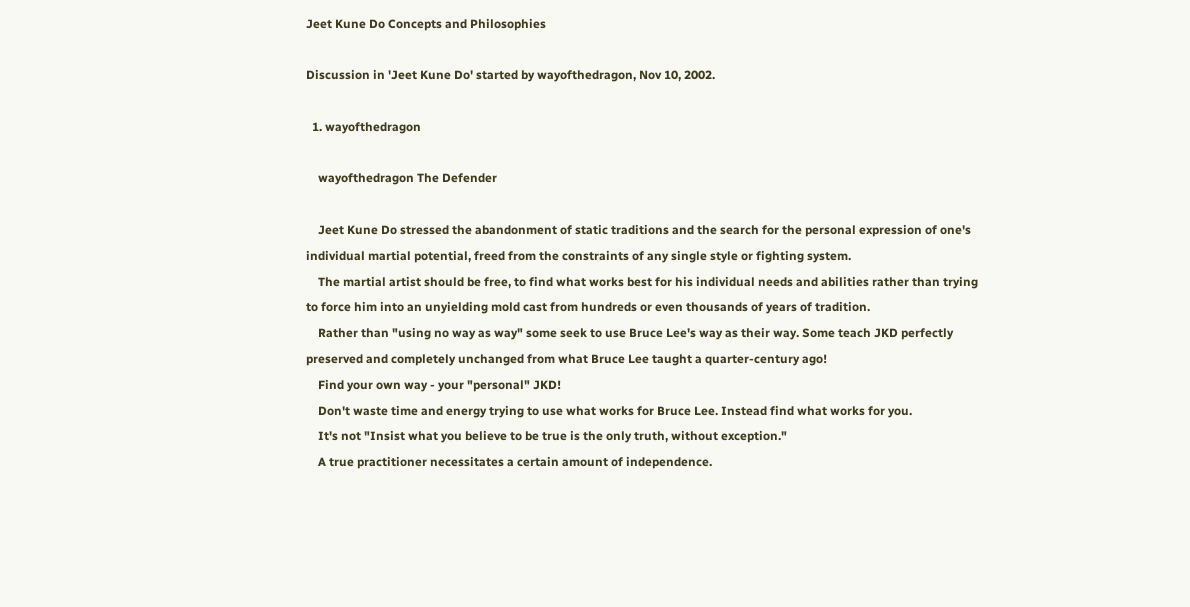Jeet Kune Do Concepts and Philosophies

Discussion in 'Jeet Kune Do' started by wayofthedragon, Nov 10, 2002.

  1. wayofthedragon

    wayofthedragon The Defender

    Jeet Kune Do stressed the abandonment of static traditions and the search for the personal expression of one's individual martial potential, freed from the constraints of any single style or fighting system.
    The martial artist should be free, to find what works best for his individual needs and abilities rather than trying to force him into an unyielding mold cast from hundreds or even thousands of years of tradition.
    Rather than "using no way as way" some seek to use Bruce Lee's way as their way. Some teach JKD perfectly preserved and completely unchanged from what Bruce Lee taught a quarter-century ago!
    Find your own way - your "personal" JKD!
    Don't waste time and energy trying to use what works for Bruce Lee. Instead find what works for you.
    It's not "Insist what you believe to be true is the only truth, without exception."
    A true practitioner necessitates a certain amount of independence.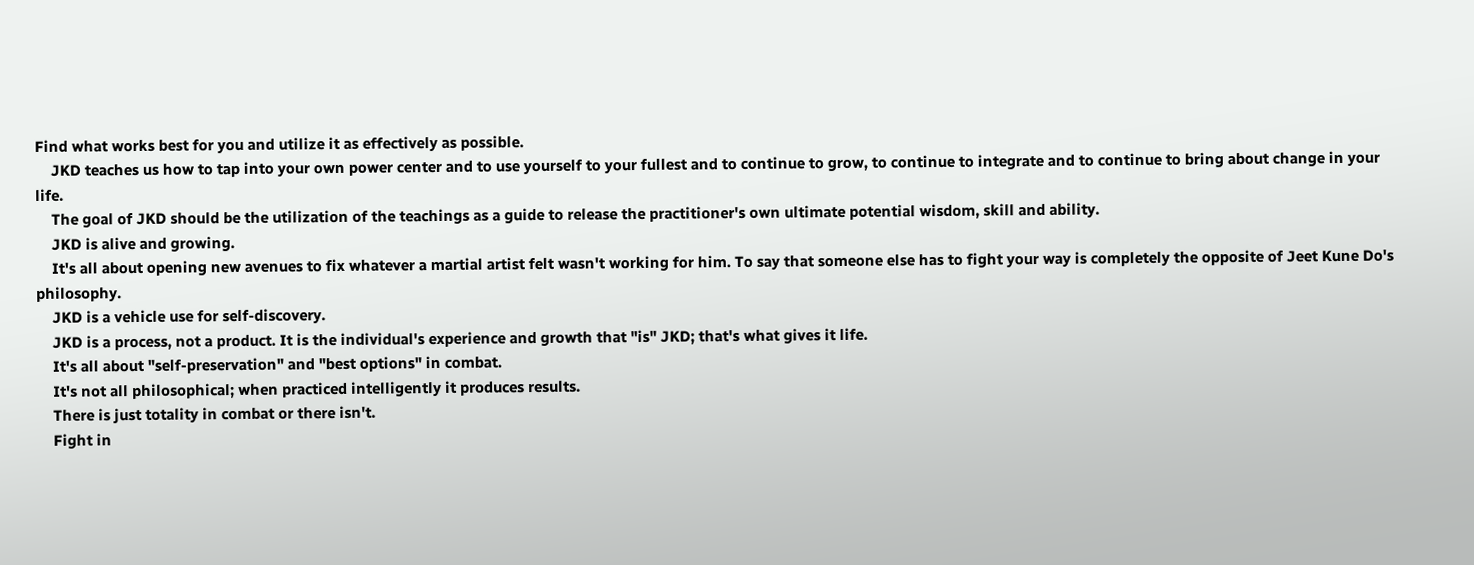Find what works best for you and utilize it as effectively as possible.
    JKD teaches us how to tap into your own power center and to use yourself to your fullest and to continue to grow, to continue to integrate and to continue to bring about change in your life.
    The goal of JKD should be the utilization of the teachings as a guide to release the practitioner's own ultimate potential wisdom, skill and ability.
    JKD is alive and growing.
    It's all about opening new avenues to fix whatever a martial artist felt wasn't working for him. To say that someone else has to fight your way is completely the opposite of Jeet Kune Do's philosophy.
    JKD is a vehicle use for self-discovery.
    JKD is a process, not a product. It is the individual's experience and growth that "is" JKD; that's what gives it life.
    It's all about "self-preservation" and "best options" in combat.
    It's not all philosophical; when practiced intelligently it produces results.
    There is just totality in combat or there isn't.
    Fight in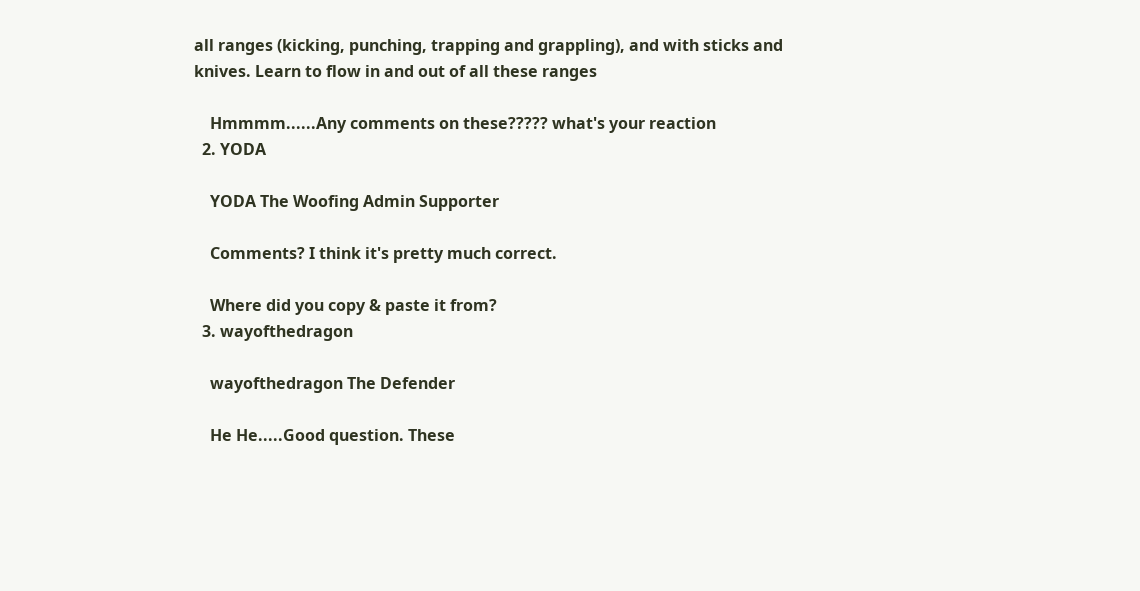all ranges (kicking, punching, trapping and grappling), and with sticks and knives. Learn to flow in and out of all these ranges

    Hmmmm......Any comments on these????? what's your reaction
  2. YODA

    YODA The Woofing Admin Supporter

    Comments? I think it's pretty much correct.

    Where did you copy & paste it from?
  3. wayofthedragon

    wayofthedragon The Defender

    He He.....Good question. These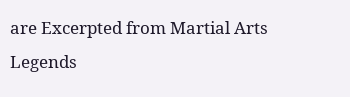are Excerpted from Martial Arts Legends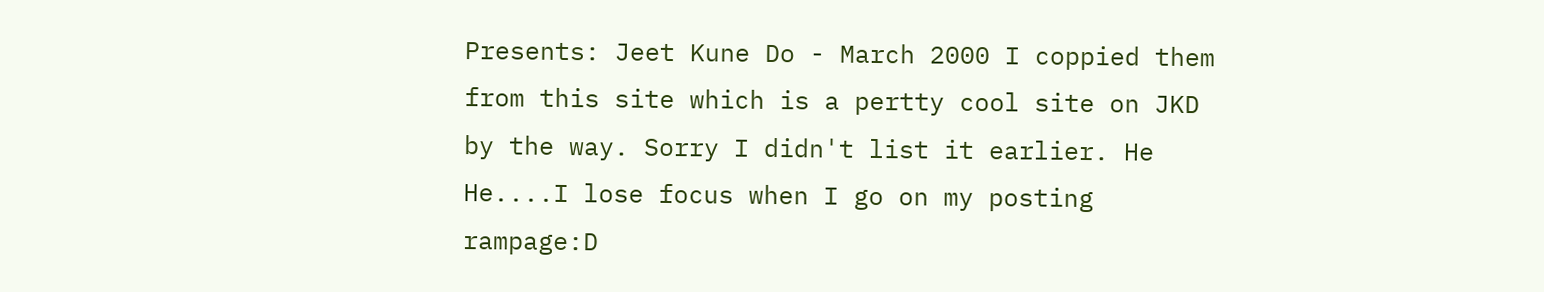Presents: Jeet Kune Do - March 2000 I coppied them from this site which is a pertty cool site on JKD by the way. Sorry I didn't list it earlier. He He....I lose focus when I go on my posting rampage:D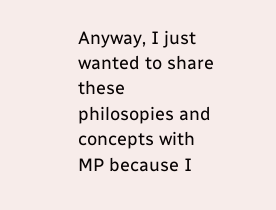Anyway, I just wanted to share these philosopies and concepts with MP because I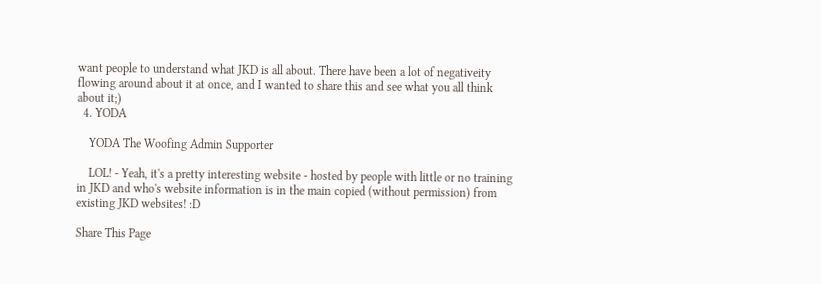want people to understand what JKD is all about. There have been a lot of negativeity flowing around about it at once, and I wanted to share this and see what you all think about it;)
  4. YODA

    YODA The Woofing Admin Supporter

    LOL! - Yeah, it's a pretty interesting website - hosted by people with little or no training in JKD and who's website information is in the main copied (without permission) from existing JKD websites! :D

Share This Page